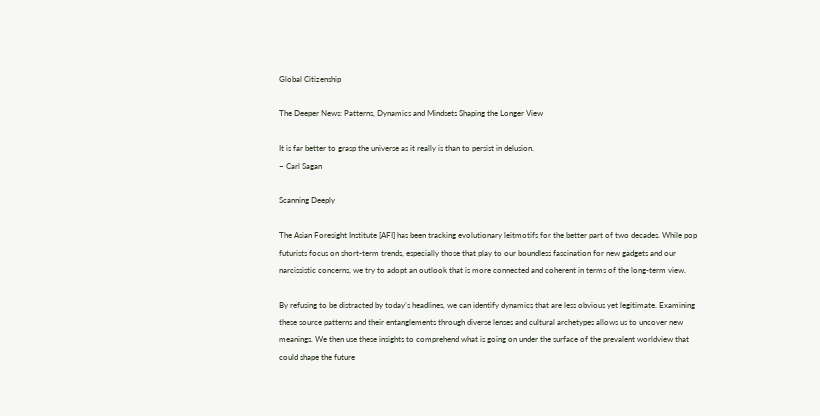Global Citizenship

The Deeper News: Patterns, Dynamics and Mindsets Shaping the Longer View

It is far better to grasp the universe as it really is than to persist in delusion.
~ Carl Sagan

Scanning Deeply

The Asian Foresight Institute [AFI] has been tracking evolutionary leitmotifs for the better part of two decades. While pop futurists focus on short-term trends, especially those that play to our boundless fascination for new gadgets and our narcissistic concerns, we try to adopt an outlook that is more connected and coherent in terms of the long-term view.

By refusing to be distracted by today’s headlines, we can identify dynamics that are less obvious yet legitimate. Examining these source patterns and their entanglements through diverse lenses and cultural archetypes allows us to uncover new meanings. We then use these insights to comprehend what is going on under the surface of the prevalent worldview that could shape the future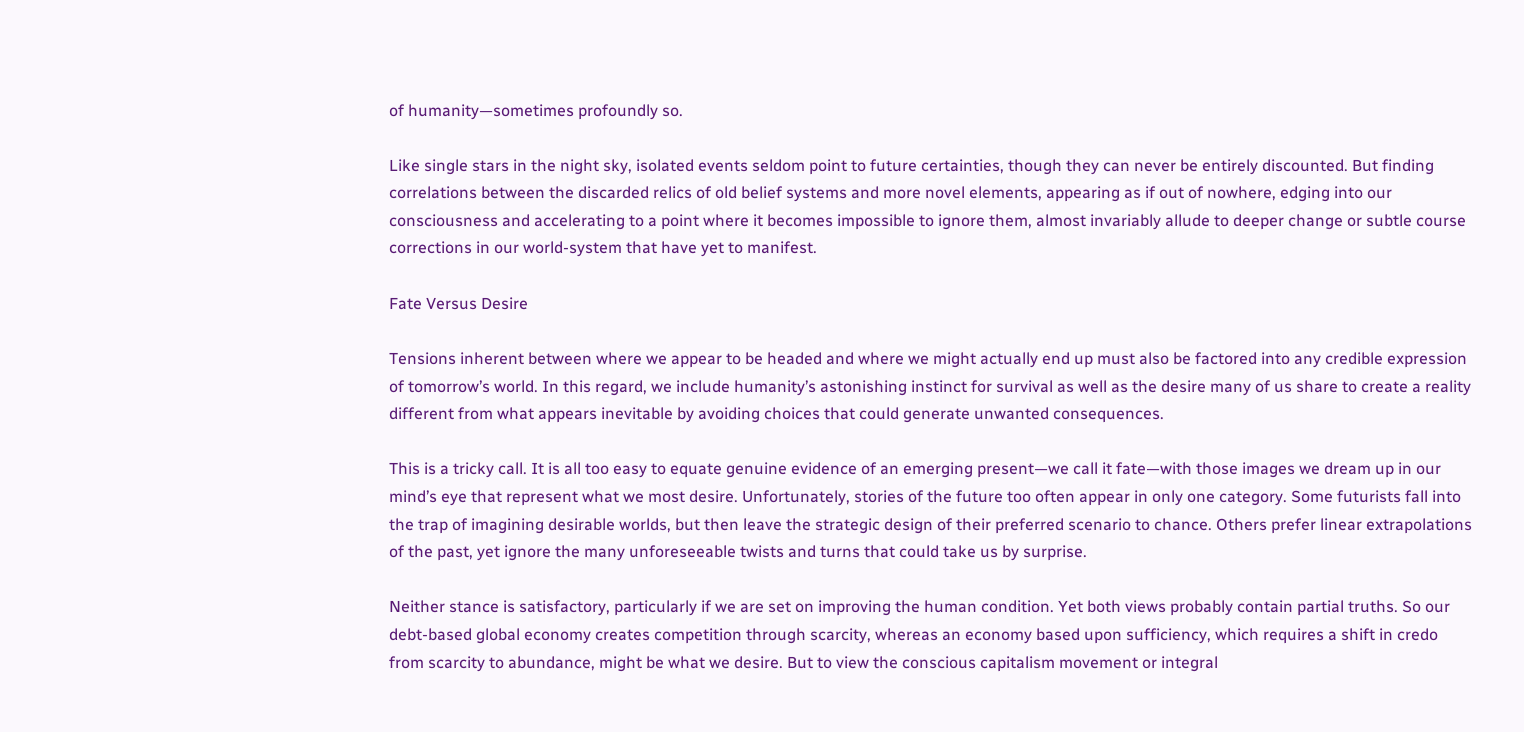of humanity—sometimes profoundly so.

Like single stars in the night sky, isolated events seldom point to future certainties, though they can never be entirely discounted. But finding correlations between the discarded relics of old belief systems and more novel elements, appearing as if out of nowhere, edging into our consciousness and accelerating to a point where it becomes impossible to ignore them, almost invariably allude to deeper change or subtle course corrections in our world-system that have yet to manifest.

Fate Versus Desire

Tensions inherent between where we appear to be headed and where we might actually end up must also be factored into any credible expression of tomorrow’s world. In this regard, we include humanity’s astonishing instinct for survival as well as the desire many of us share to create a reality different from what appears inevitable by avoiding choices that could generate unwanted consequences.

This is a tricky call. It is all too easy to equate genuine evidence of an emerging present—we call it fate—with those images we dream up in our mind’s eye that represent what we most desire. Unfortunately, stories of the future too often appear in only one category. Some futurists fall into the trap of imagining desirable worlds, but then leave the strategic design of their preferred scenario to chance. Others prefer linear extrapolations of the past, yet ignore the many unforeseeable twists and turns that could take us by surprise.

Neither stance is satisfactory, particularly if we are set on improving the human condition. Yet both views probably contain partial truths. So our debt-based global economy creates competition through scarcity, whereas an economy based upon sufficiency, which requires a shift in credo from scarcity to abundance, might be what we desire. But to view the conscious capitalism movement or integral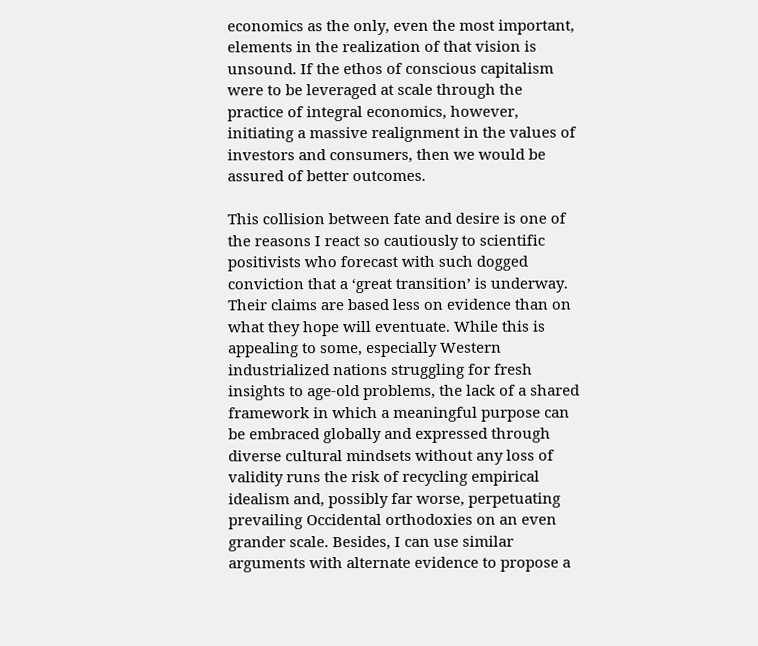economics as the only, even the most important, elements in the realization of that vision is unsound. If the ethos of conscious capitalism were to be leveraged at scale through the practice of integral economics, however, initiating a massive realignment in the values of investors and consumers, then we would be assured of better outcomes.

This collision between fate and desire is one of the reasons I react so cautiously to scientific positivists who forecast with such dogged conviction that a ‘great transition’ is underway. Their claims are based less on evidence than on what they hope will eventuate. While this is appealing to some, especially Western industrialized nations struggling for fresh insights to age-old problems, the lack of a shared framework in which a meaningful purpose can be embraced globally and expressed through diverse cultural mindsets without any loss of validity runs the risk of recycling empirical idealism and, possibly far worse, perpetuating prevailing Occidental orthodoxies on an even grander scale. Besides, I can use similar arguments with alternate evidence to propose a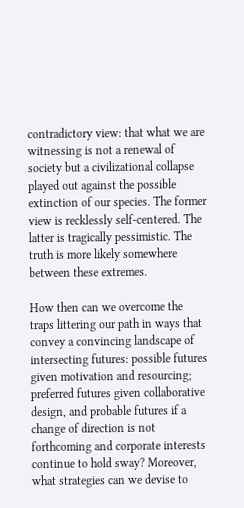contradictory view: that what we are witnessing is not a renewal of society but a civilizational collapse played out against the possible extinction of our species. The former view is recklessly self-centered. The latter is tragically pessimistic. The truth is more likely somewhere between these extremes.

How then can we overcome the traps littering our path in ways that convey a convincing landscape of intersecting futures: possible futures given motivation and resourcing; preferred futures given collaborative design, and probable futures if a change of direction is not forthcoming and corporate interests continue to hold sway? Moreover, what strategies can we devise to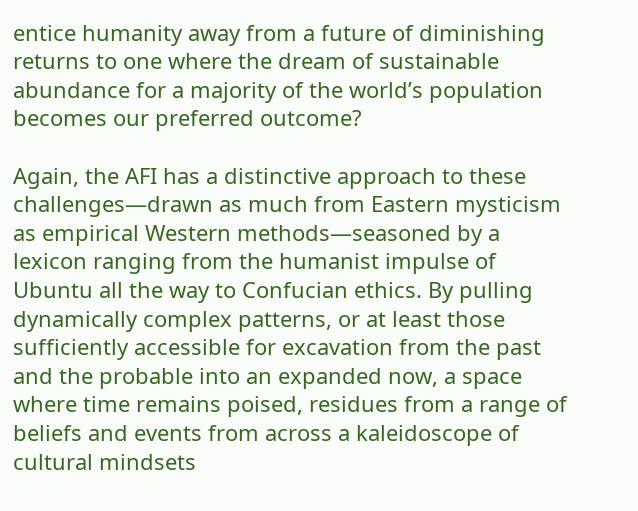entice humanity away from a future of diminishing returns to one where the dream of sustainable abundance for a majority of the world’s population becomes our preferred outcome?

Again, the AFI has a distinctive approach to these challenges—drawn as much from Eastern mysticism as empirical Western methods—seasoned by a lexicon ranging from the humanist impulse of Ubuntu all the way to Confucian ethics. By pulling dynamically complex patterns, or at least those sufficiently accessible for excavation from the past and the probable into an expanded now, a space where time remains poised, residues from a range of beliefs and events from across a kaleidoscope of cultural mindsets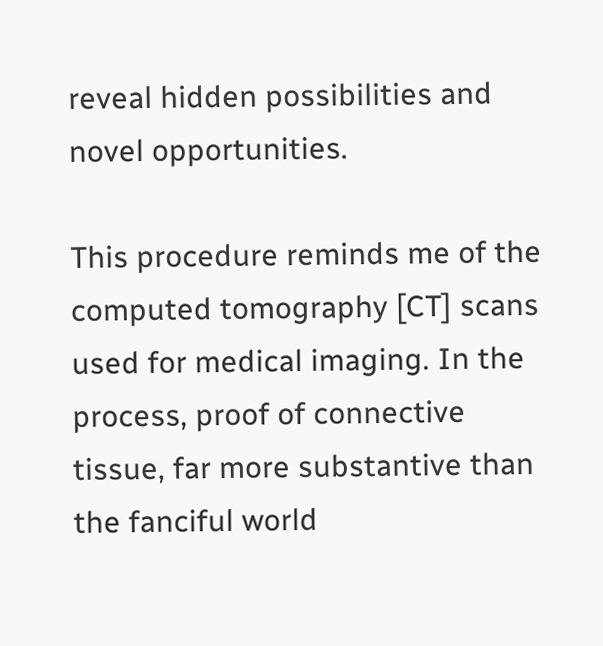reveal hidden possibilities and novel opportunities.

This procedure reminds me of the computed tomography [CT] scans used for medical imaging. In the process, proof of connective tissue, far more substantive than the fanciful world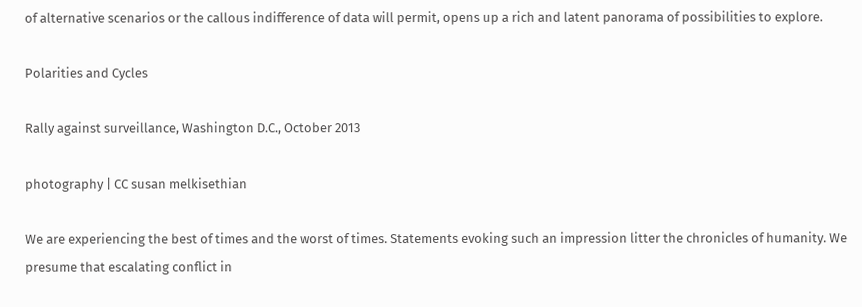of alternative scenarios or the callous indifference of data will permit, opens up a rich and latent panorama of possibilities to explore.

Polarities and Cycles

Rally against surveillance, Washington D.C., October 2013

photography | CC susan melkisethian

We are experiencing the best of times and the worst of times. Statements evoking such an impression litter the chronicles of humanity. We presume that escalating conflict in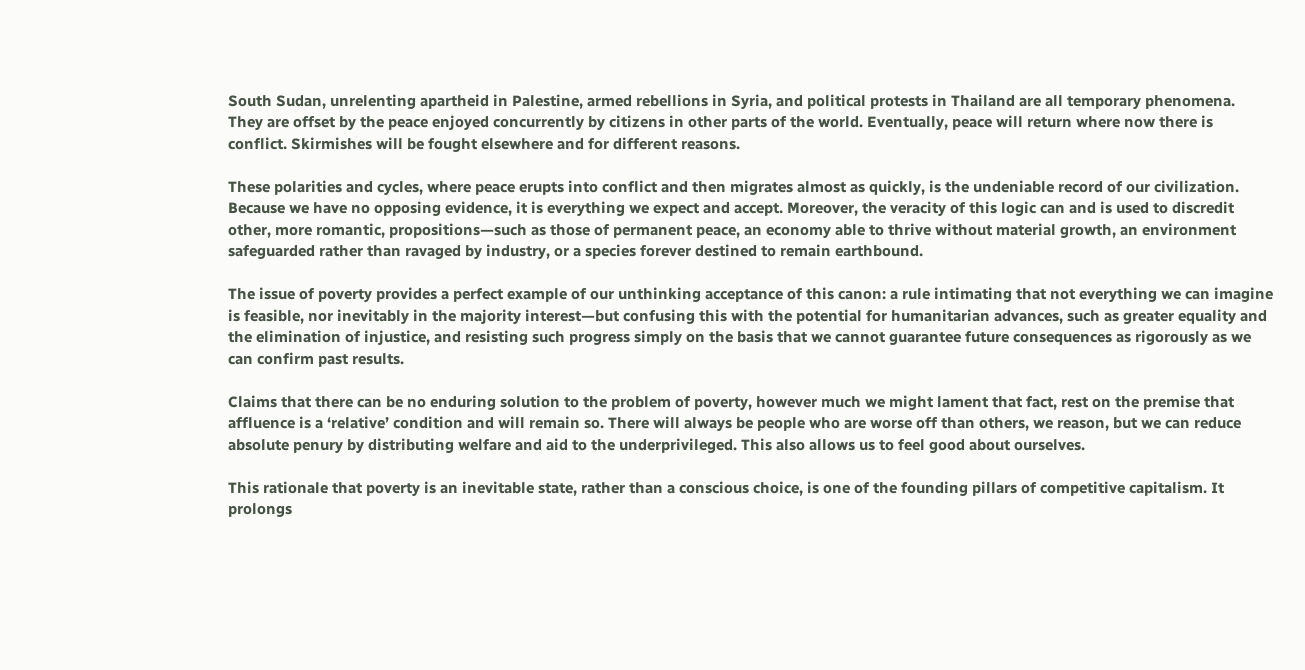South Sudan, unrelenting apartheid in Palestine, armed rebellions in Syria, and political protests in Thailand are all temporary phenomena. They are offset by the peace enjoyed concurrently by citizens in other parts of the world. Eventually, peace will return where now there is conflict. Skirmishes will be fought elsewhere and for different reasons.

These polarities and cycles, where peace erupts into conflict and then migrates almost as quickly, is the undeniable record of our civilization. Because we have no opposing evidence, it is everything we expect and accept. Moreover, the veracity of this logic can and is used to discredit other, more romantic, propositions—such as those of permanent peace, an economy able to thrive without material growth, an environment safeguarded rather than ravaged by industry, or a species forever destined to remain earthbound.

The issue of poverty provides a perfect example of our unthinking acceptance of this canon: a rule intimating that not everything we can imagine is feasible, nor inevitably in the majority interest—but confusing this with the potential for humanitarian advances, such as greater equality and the elimination of injustice, and resisting such progress simply on the basis that we cannot guarantee future consequences as rigorously as we can confirm past results.

Claims that there can be no enduring solution to the problem of poverty, however much we might lament that fact, rest on the premise that affluence is a ‘relative’ condition and will remain so. There will always be people who are worse off than others, we reason, but we can reduce absolute penury by distributing welfare and aid to the underprivileged. This also allows us to feel good about ourselves.

This rationale that poverty is an inevitable state, rather than a conscious choice, is one of the founding pillars of competitive capitalism. It prolongs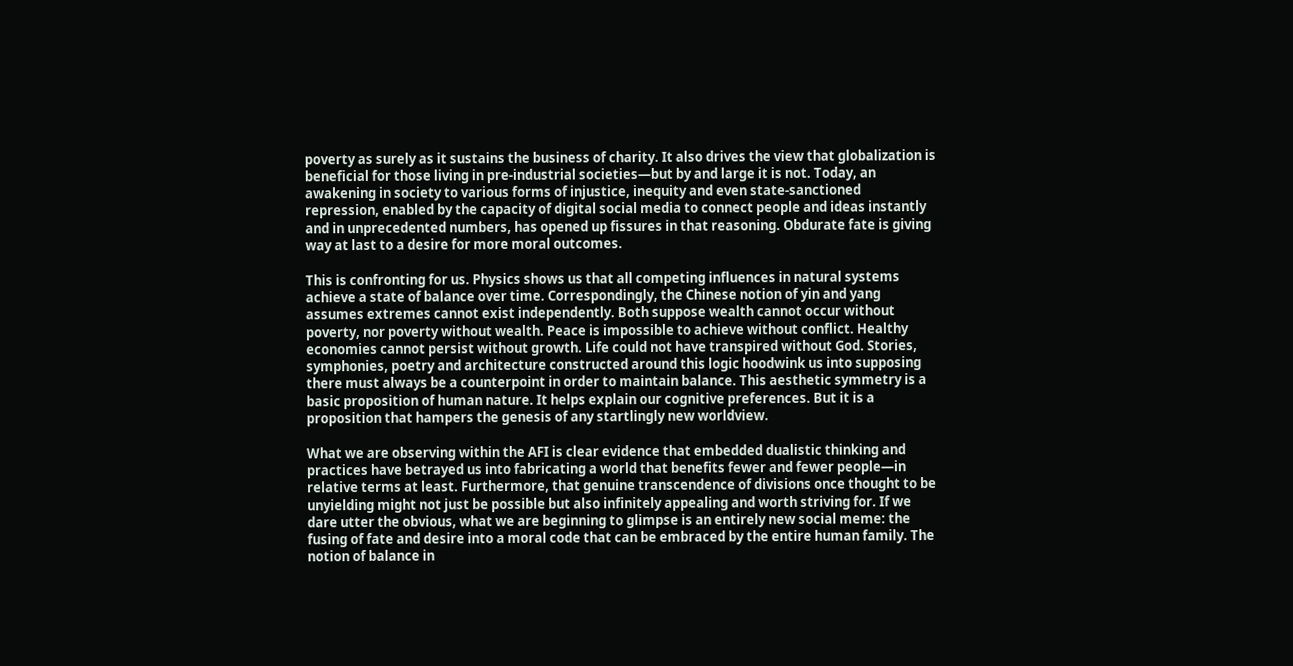poverty as surely as it sustains the business of charity. It also drives the view that globalization is beneficial for those living in pre-industrial societies—but by and large it is not. Today, an awakening in society to various forms of injustice, inequity and even state-sanctioned repression, enabled by the capacity of digital social media to connect people and ideas instantly and in unprecedented numbers, has opened up fissures in that reasoning. Obdurate fate is giving way at last to a desire for more moral outcomes.

This is confronting for us. Physics shows us that all competing influences in natural systems achieve a state of balance over time. Correspondingly, the Chinese notion of yin and yang assumes extremes cannot exist independently. Both suppose wealth cannot occur without poverty, nor poverty without wealth. Peace is impossible to achieve without conflict. Healthy economies cannot persist without growth. Life could not have transpired without God. Stories, symphonies, poetry and architecture constructed around this logic hoodwink us into supposing there must always be a counterpoint in order to maintain balance. This aesthetic symmetry is a basic proposition of human nature. It helps explain our cognitive preferences. But it is a proposition that hampers the genesis of any startlingly new worldview.

What we are observing within the AFI is clear evidence that embedded dualistic thinking and practices have betrayed us into fabricating a world that benefits fewer and fewer people—in relative terms at least. Furthermore, that genuine transcendence of divisions once thought to be unyielding might not just be possible but also infinitely appealing and worth striving for. If we dare utter the obvious, what we are beginning to glimpse is an entirely new social meme: the fusing of fate and desire into a moral code that can be embraced by the entire human family. The notion of balance in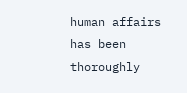human affairs has been thoroughly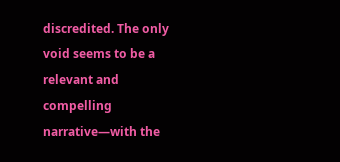discredited. The only void seems to be a relevant and compelling narrative—with the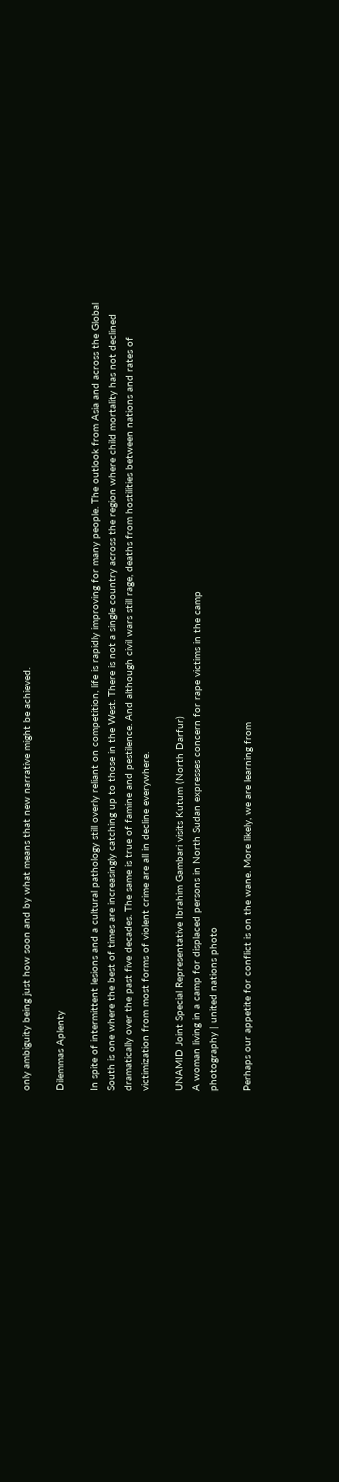only ambiguity being just how soon and by what means that new narrative might be achieved.

Dilemmas Aplenty

In spite of intermittent lesions and a cultural pathology still overly reliant on competition, life is rapidly improving for many people. The outlook from Asia and across the Global South is one where the best of times are increasingly catching up to those in the West. There is not a single country across the region where child mortality has not declined dramatically over the past five decades. The same is true of famine and pestilence. And although civil wars still rage, deaths from hostilities between nations and rates of victimization from most forms of violent crime are all in decline everywhere.

UNAMID Joint Special Representative Ibrahim Gambari visits Kutum (North Darfur)
A woman living in a camp for displaced persons in North Sudan expresses concern for rape victims in the camp
photography | united nations photo

Perhaps our appetite for conflict is on the wane. More likely, we are learning from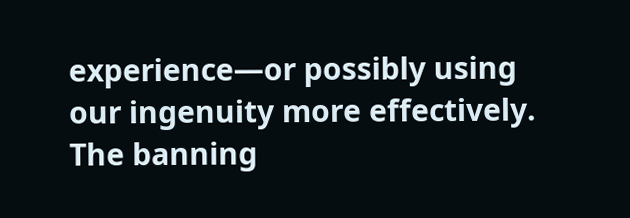experience—or possibly using our ingenuity more effectively. The banning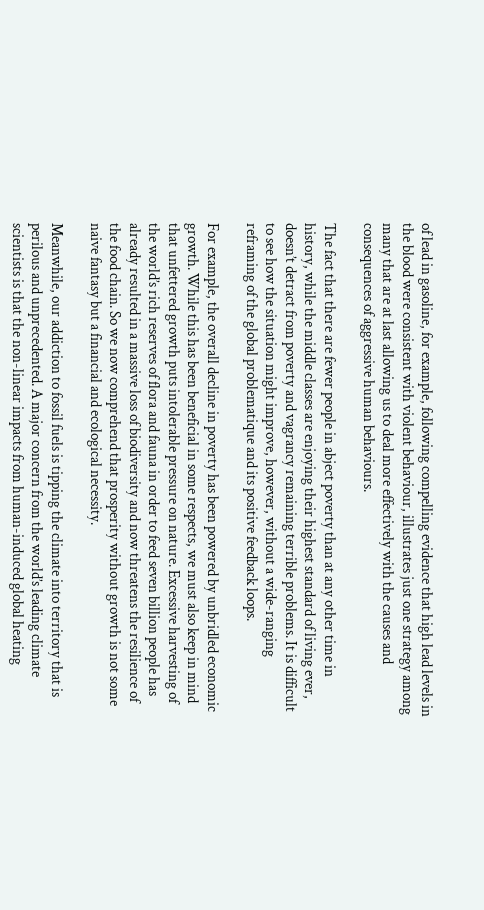of lead in gasoline, for example, following compelling evidence that high lead levels in the blood were consistent with violent behaviour, illustrates just one strategy among many that are at last allowing us to deal more effectively with the causes and consequences of aggressive human behaviours.

The fact that there are fewer people in abject poverty than at any other time in history, while the middle classes are enjoying their highest standard of living ever, doesn’t detract from poverty and vagrancy remaining terrible problems. It is difficult to see how the situation might improve, however, without a wide-ranging reframing of the global problematique and its positive feedback loops.

For example, the overall decline in poverty has been powered by unbridled economic growth. While this has been beneficial in some respects, we must also keep in mind that unfettered growth puts intolerable pressure on nature. Excessive harvesting of the world’s rich reserves of flora and fauna in order to feed seven billion people has already resulted in a massive loss of biodiversity and now threatens the resilience of the food chain. So we now comprehend that prosperity without growth is not some naive fantasy but a financial and ecological necessity.

Meanwhile, our addiction to fossil fuels is tipping the climate into territory that is perilous and unprecedented. A major concern from the world’s leading climate scientists is that the non-linear impacts from human-induced global heating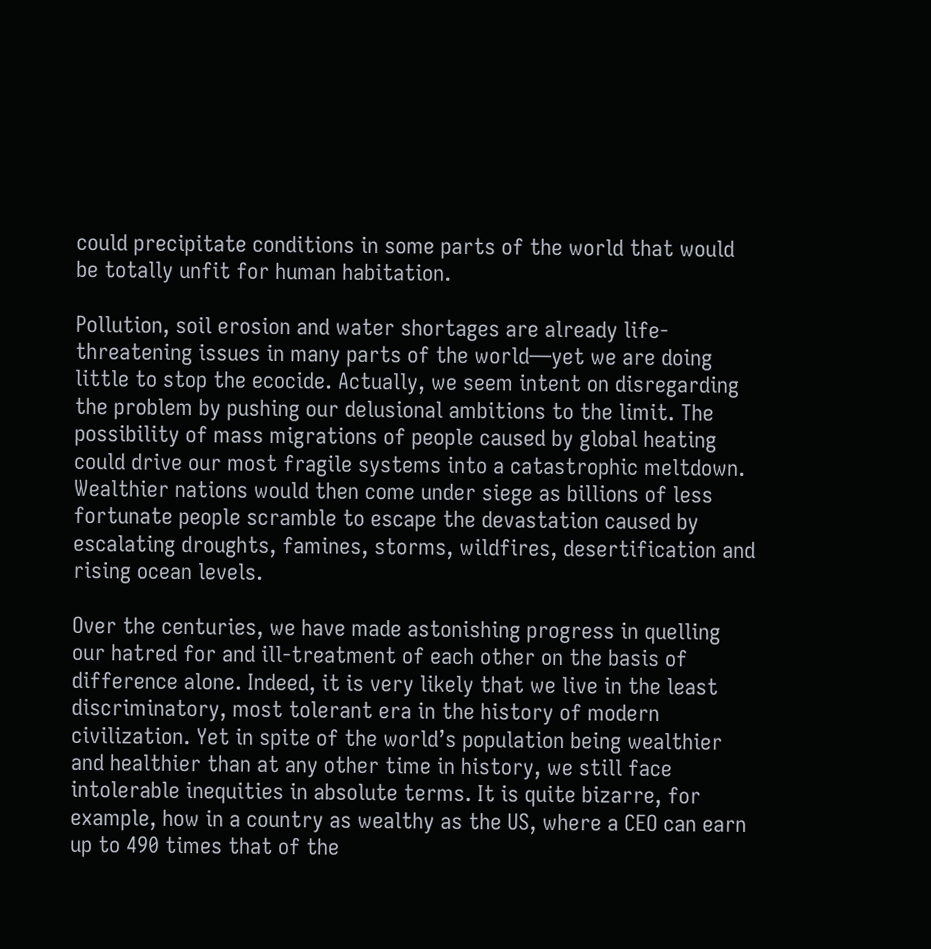could precipitate conditions in some parts of the world that would be totally unfit for human habitation.

Pollution, soil erosion and water shortages are already life-threatening issues in many parts of the world—yet we are doing little to stop the ecocide. Actually, we seem intent on disregarding the problem by pushing our delusional ambitions to the limit. The possibility of mass migrations of people caused by global heating could drive our most fragile systems into a catastrophic meltdown. Wealthier nations would then come under siege as billions of less fortunate people scramble to escape the devastation caused by escalating droughts, famines, storms, wildfires, desertification and rising ocean levels.

Over the centuries, we have made astonishing progress in quelling our hatred for and ill-treatment of each other on the basis of difference alone. Indeed, it is very likely that we live in the least discriminatory, most tolerant era in the history of modern civilization. Yet in spite of the world’s population being wealthier and healthier than at any other time in history, we still face intolerable inequities in absolute terms. It is quite bizarre, for example, how in a country as wealthy as the US, where a CEO can earn up to 490 times that of the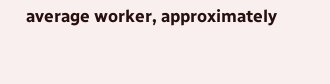average worker, approximately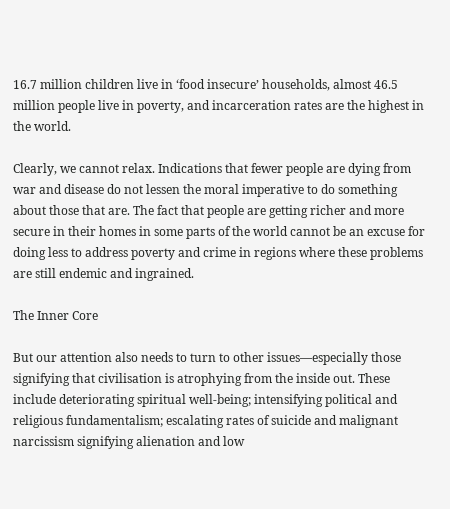16.7 million children live in ‘food insecure’ households, almost 46.5 million people live in poverty, and incarceration rates are the highest in the world.

Clearly, we cannot relax. Indications that fewer people are dying from war and disease do not lessen the moral imperative to do something about those that are. The fact that people are getting richer and more secure in their homes in some parts of the world cannot be an excuse for doing less to address poverty and crime in regions where these problems are still endemic and ingrained.

The Inner Core

But our attention also needs to turn to other issues—especially those signifying that civilisation is atrophying from the inside out. These include deteriorating spiritual well-being; intensifying political and religious fundamentalism; escalating rates of suicide and malignant narcissism signifying alienation and low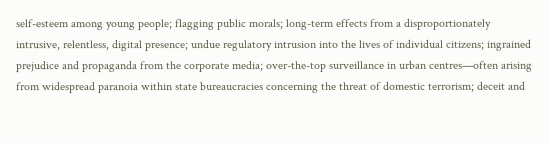self-esteem among young people; flagging public morals; long-term effects from a disproportionately intrusive, relentless, digital presence; undue regulatory intrusion into the lives of individual citizens; ingrained prejudice and propaganda from the corporate media; over-the-top surveillance in urban centres—often arising from widespread paranoia within state bureaucracies concerning the threat of domestic terrorism; deceit and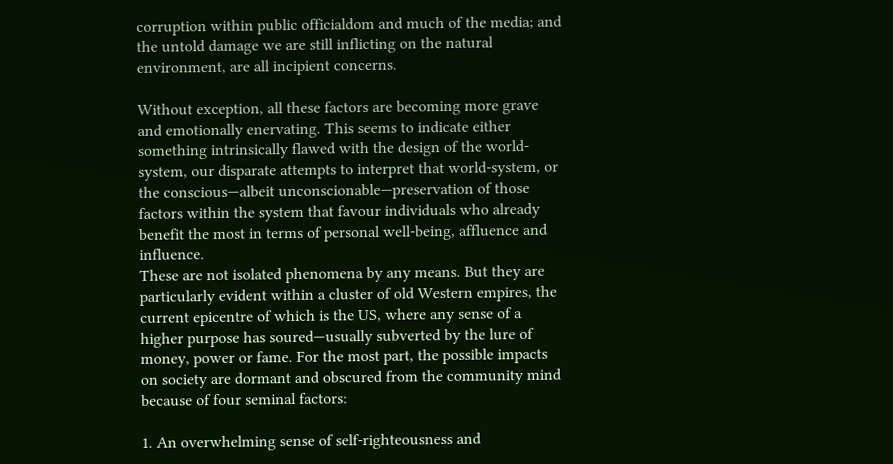corruption within public officialdom and much of the media; and the untold damage we are still inflicting on the natural environment, are all incipient concerns.

Without exception, all these factors are becoming more grave and emotionally enervating. This seems to indicate either something intrinsically flawed with the design of the world-system, our disparate attempts to interpret that world-system, or the conscious—albeit unconscionable—preservation of those factors within the system that favour individuals who already benefit the most in terms of personal well-being, affluence and influence.
These are not isolated phenomena by any means. But they are particularly evident within a cluster of old Western empires, the current epicentre of which is the US, where any sense of a higher purpose has soured—usually subverted by the lure of money, power or fame. For the most part, the possible impacts on society are dormant and obscured from the community mind because of four seminal factors:

1. An overwhelming sense of self-righteousness and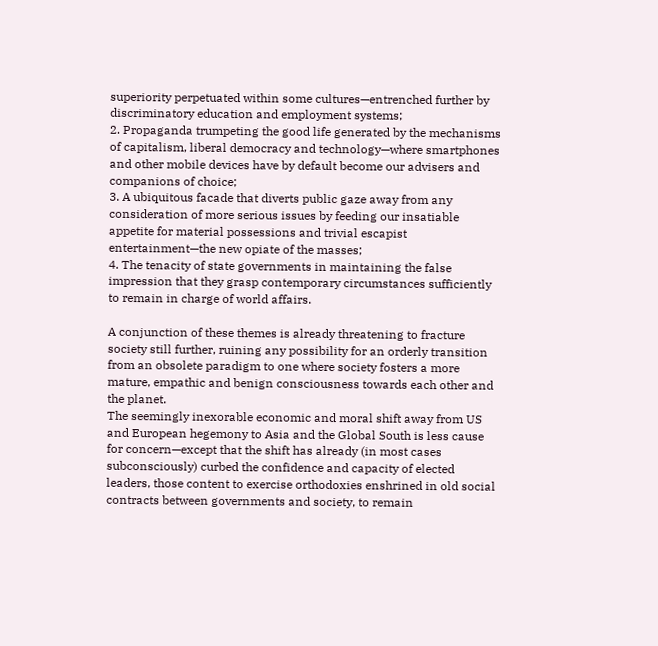superiority perpetuated within some cultures—entrenched further by discriminatory education and employment systems;
2. Propaganda trumpeting the good life generated by the mechanisms of capitalism, liberal democracy and technology—where smartphones and other mobile devices have by default become our advisers and companions of choice;
3. A ubiquitous facade that diverts public gaze away from any consideration of more serious issues by feeding our insatiable appetite for material possessions and trivial escapist entertainment—the new opiate of the masses;
4. The tenacity of state governments in maintaining the false impression that they grasp contemporary circumstances sufficiently to remain in charge of world affairs.

A conjunction of these themes is already threatening to fracture society still further, ruining any possibility for an orderly transition from an obsolete paradigm to one where society fosters a more mature, empathic and benign consciousness towards each other and the planet.
The seemingly inexorable economic and moral shift away from US and European hegemony to Asia and the Global South is less cause for concern—except that the shift has already (in most cases subconsciously) curbed the confidence and capacity of elected leaders, those content to exercise orthodoxies enshrined in old social contracts between governments and society, to remain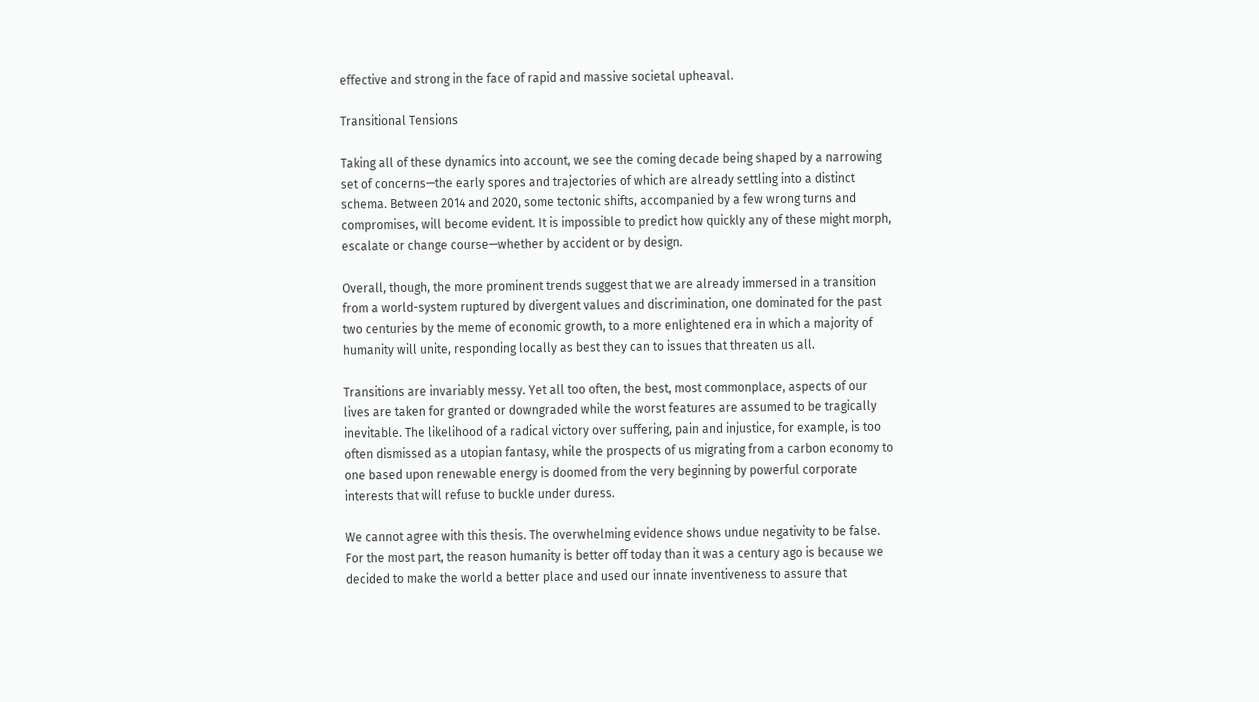effective and strong in the face of rapid and massive societal upheaval.

Transitional Tensions

Taking all of these dynamics into account, we see the coming decade being shaped by a narrowing set of concerns—the early spores and trajectories of which are already settling into a distinct schema. Between 2014 and 2020, some tectonic shifts, accompanied by a few wrong turns and compromises, will become evident. It is impossible to predict how quickly any of these might morph, escalate or change course—whether by accident or by design.

Overall, though, the more prominent trends suggest that we are already immersed in a transition from a world-system ruptured by divergent values and discrimination, one dominated for the past two centuries by the meme of economic growth, to a more enlightened era in which a majority of humanity will unite, responding locally as best they can to issues that threaten us all.

Transitions are invariably messy. Yet all too often, the best, most commonplace, aspects of our lives are taken for granted or downgraded while the worst features are assumed to be tragically inevitable. The likelihood of a radical victory over suffering, pain and injustice, for example, is too often dismissed as a utopian fantasy, while the prospects of us migrating from a carbon economy to one based upon renewable energy is doomed from the very beginning by powerful corporate interests that will refuse to buckle under duress.

We cannot agree with this thesis. The overwhelming evidence shows undue negativity to be false. For the most part, the reason humanity is better off today than it was a century ago is because we decided to make the world a better place and used our innate inventiveness to assure that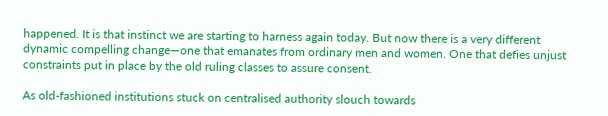happened. It is that instinct we are starting to harness again today. But now there is a very different dynamic compelling change—one that emanates from ordinary men and women. One that defies unjust constraints put in place by the old ruling classes to assure consent.

As old-fashioned institutions stuck on centralised authority slouch towards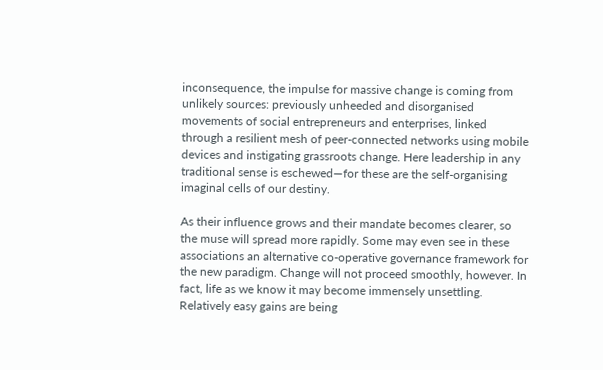inconsequence, the impulse for massive change is coming from unlikely sources: previously unheeded and disorganised movements of social entrepreneurs and enterprises, linked through a resilient mesh of peer-connected networks using mobile devices and instigating grassroots change. Here leadership in any traditional sense is eschewed—for these are the self-organising imaginal cells of our destiny.

As their influence grows and their mandate becomes clearer, so the muse will spread more rapidly. Some may even see in these associations an alternative co-operative governance framework for the new paradigm. Change will not proceed smoothly, however. In fact, life as we know it may become immensely unsettling. Relatively easy gains are being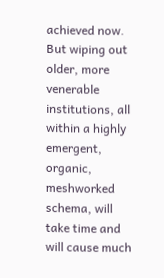achieved now. But wiping out older, more venerable institutions, all within a highly emergent, organic, meshworked schema, will take time and will cause much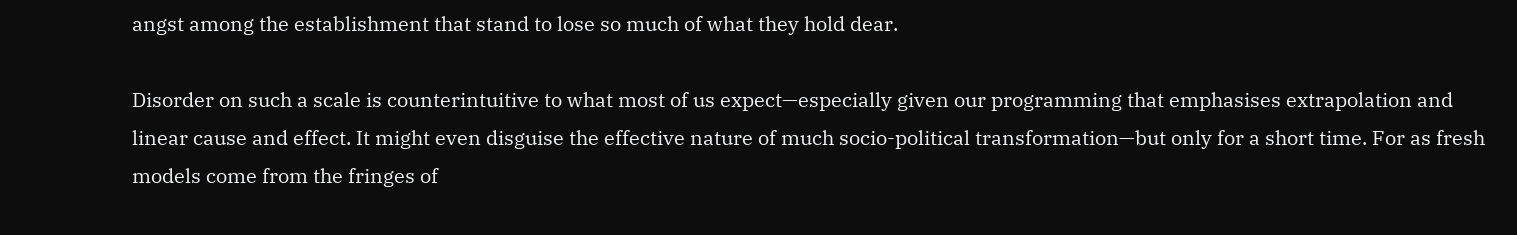angst among the establishment that stand to lose so much of what they hold dear.

Disorder on such a scale is counterintuitive to what most of us expect—especially given our programming that emphasises extrapolation and linear cause and effect. It might even disguise the effective nature of much socio-political transformation—but only for a short time. For as fresh models come from the fringes of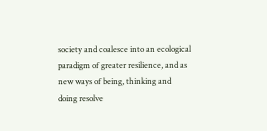society and coalesce into an ecological paradigm of greater resilience, and as new ways of being, thinking and doing resolve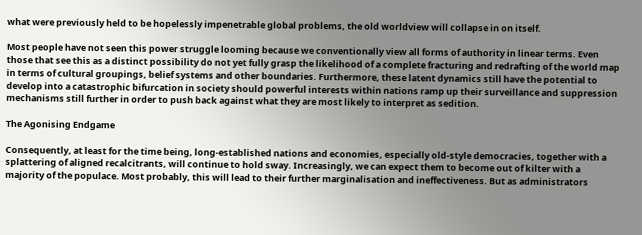what were previously held to be hopelessly impenetrable global problems, the old worldview will collapse in on itself.

Most people have not seen this power struggle looming because we conventionally view all forms of authority in linear terms. Even those that see this as a distinct possibility do not yet fully grasp the likelihood of a complete fracturing and redrafting of the world map in terms of cultural groupings, belief systems and other boundaries. Furthermore, these latent dynamics still have the potential to develop into a catastrophic bifurcation in society should powerful interests within nations ramp up their surveillance and suppression mechanisms still further in order to push back against what they are most likely to interpret as sedition.

The Agonising Endgame

Consequently, at least for the time being, long-established nations and economies, especially old-style democracies, together with a splattering of aligned recalcitrants, will continue to hold sway. Increasingly, we can expect them to become out of kilter with a majority of the populace. Most probably, this will lead to their further marginalisation and ineffectiveness. But as administrators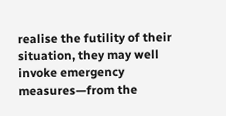realise the futility of their situation, they may well invoke emergency measures—from the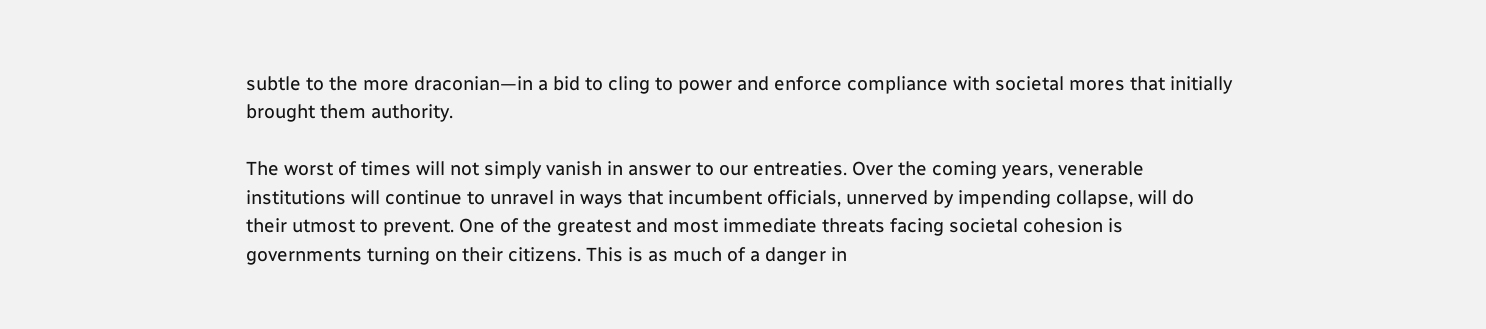subtle to the more draconian—in a bid to cling to power and enforce compliance with societal mores that initially brought them authority.

The worst of times will not simply vanish in answer to our entreaties. Over the coming years, venerable institutions will continue to unravel in ways that incumbent officials, unnerved by impending collapse, will do their utmost to prevent. One of the greatest and most immediate threats facing societal cohesion is governments turning on their citizens. This is as much of a danger in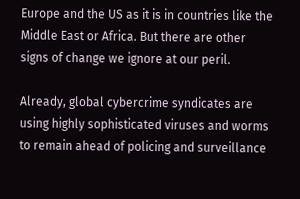Europe and the US as it is in countries like the Middle East or Africa. But there are other signs of change we ignore at our peril.

Already, global cybercrime syndicates are using highly sophisticated viruses and worms to remain ahead of policing and surveillance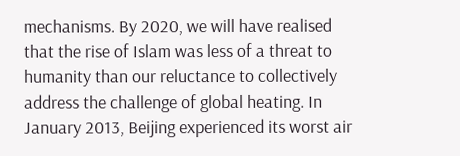mechanisms. By 2020, we will have realised that the rise of Islam was less of a threat to humanity than our reluctance to collectively address the challenge of global heating. In January 2013, Beijing experienced its worst air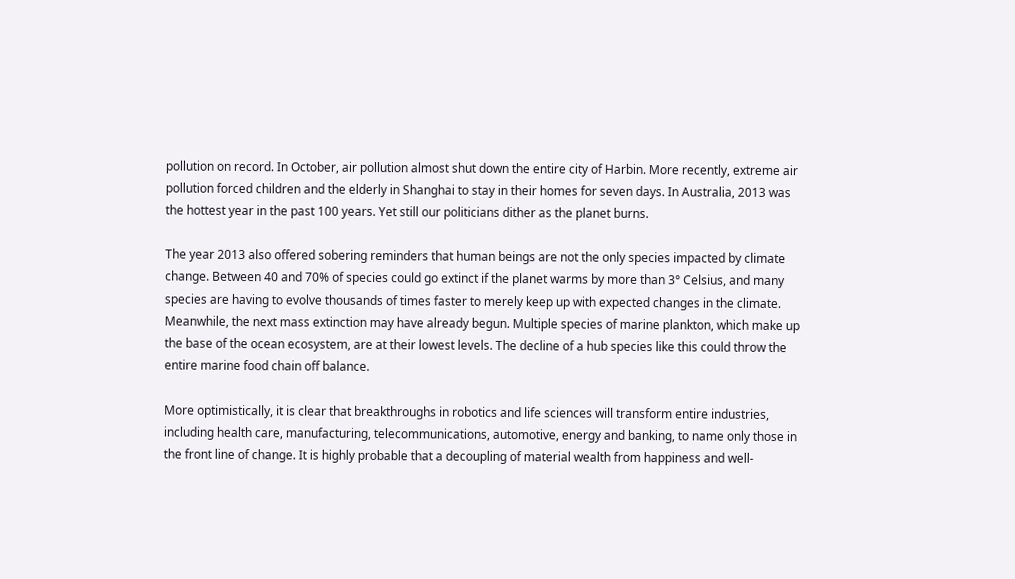pollution on record. In October, air pollution almost shut down the entire city of Harbin. More recently, extreme air pollution forced children and the elderly in Shanghai to stay in their homes for seven days. In Australia, 2013 was the hottest year in the past 100 years. Yet still our politicians dither as the planet burns.

The year 2013 also offered sobering reminders that human beings are not the only species impacted by climate change. Between 40 and 70% of species could go extinct if the planet warms by more than 3° Celsius, and many species are having to evolve thousands of times faster to merely keep up with expected changes in the climate. Meanwhile, the next mass extinction may have already begun. Multiple species of marine plankton, which make up the base of the ocean ecosystem, are at their lowest levels. The decline of a hub species like this could throw the entire marine food chain off balance.

More optimistically, it is clear that breakthroughs in robotics and life sciences will transform entire industries, including health care, manufacturing, telecommunications, automotive, energy and banking, to name only those in the front line of change. It is highly probable that a decoupling of material wealth from happiness and well-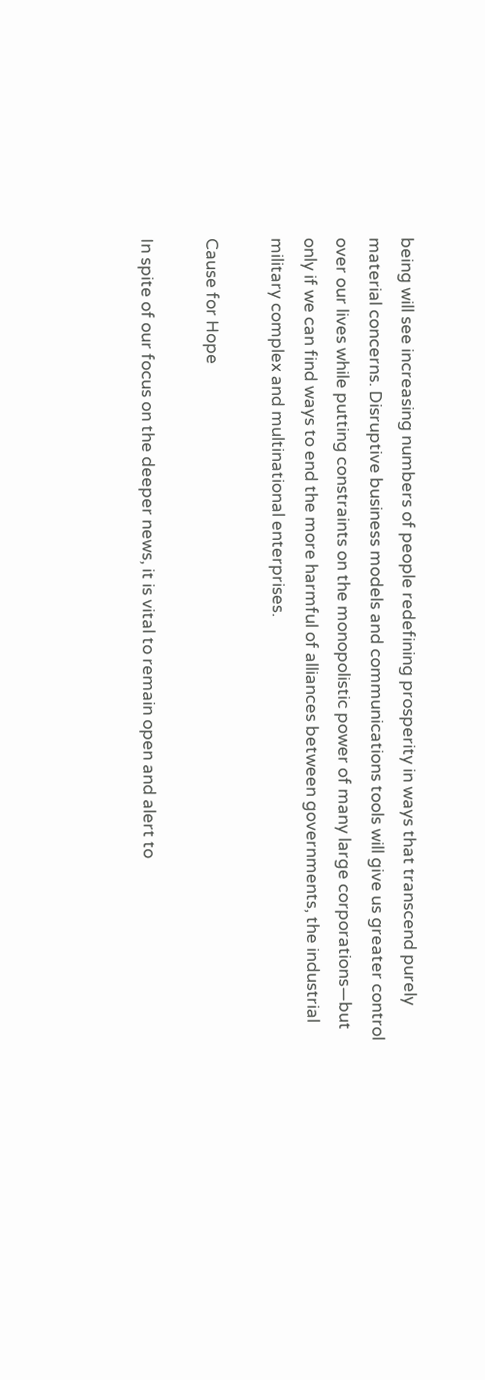being will see increasing numbers of people redefining prosperity in ways that transcend purely material concerns. Disruptive business models and communications tools will give us greater control over our lives while putting constraints on the monopolistic power of many large corporations—but only if we can find ways to end the more harmful of alliances between governments, the industrial military complex and multinational enterprises.

Cause for Hope

In spite of our focus on the deeper news, it is vital to remain open and alert to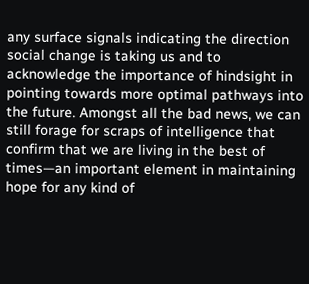any surface signals indicating the direction social change is taking us and to acknowledge the importance of hindsight in pointing towards more optimal pathways into the future. Amongst all the bad news, we can still forage for scraps of intelligence that confirm that we are living in the best of times—an important element in maintaining hope for any kind of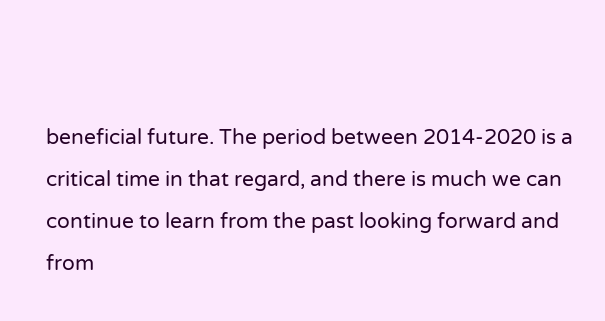beneficial future. The period between 2014-2020 is a critical time in that regard, and there is much we can continue to learn from the past looking forward and from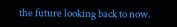the future looking back to now.